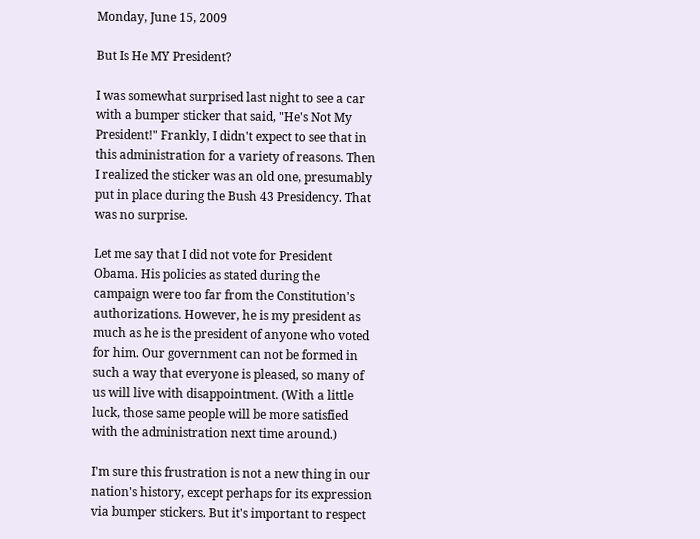Monday, June 15, 2009

But Is He MY President?

I was somewhat surprised last night to see a car with a bumper sticker that said, "He's Not My President!" Frankly, I didn't expect to see that in this administration for a variety of reasons. Then I realized the sticker was an old one, presumably put in place during the Bush 43 Presidency. That was no surprise.

Let me say that I did not vote for President Obama. His policies as stated during the campaign were too far from the Constitution's authorizations. However, he is my president as much as he is the president of anyone who voted for him. Our government can not be formed in such a way that everyone is pleased, so many of us will live with disappointment. (With a little luck, those same people will be more satisfied with the administration next time around.)

I'm sure this frustration is not a new thing in our nation's history, except perhaps for its expression via bumper stickers. But it's important to respect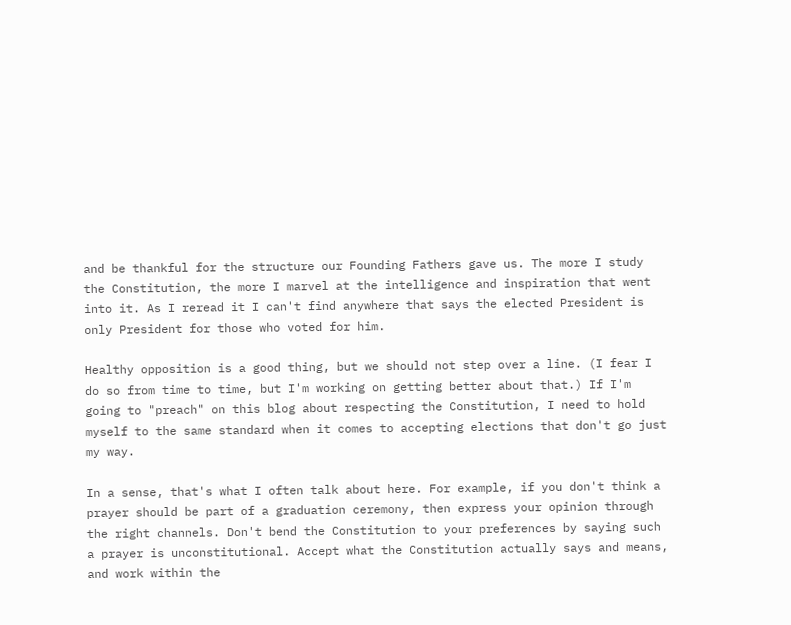and be thankful for the structure our Founding Fathers gave us. The more I study the Constitution, the more I marvel at the intelligence and inspiration that went into it. As I reread it I can't find anywhere that says the elected President is only President for those who voted for him.

Healthy opposition is a good thing, but we should not step over a line. (I fear I do so from time to time, but I'm working on getting better about that.) If I'm going to "preach" on this blog about respecting the Constitution, I need to hold myself to the same standard when it comes to accepting elections that don't go just my way.

In a sense, that's what I often talk about here. For example, if you don't think a prayer should be part of a graduation ceremony, then express your opinion through the right channels. Don't bend the Constitution to your preferences by saying such a prayer is unconstitutional. Accept what the Constitution actually says and means, and work within the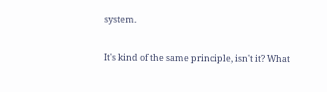system.

It's kind of the same principle, isn't it? What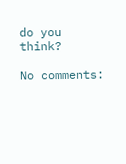do you think?

No comments: